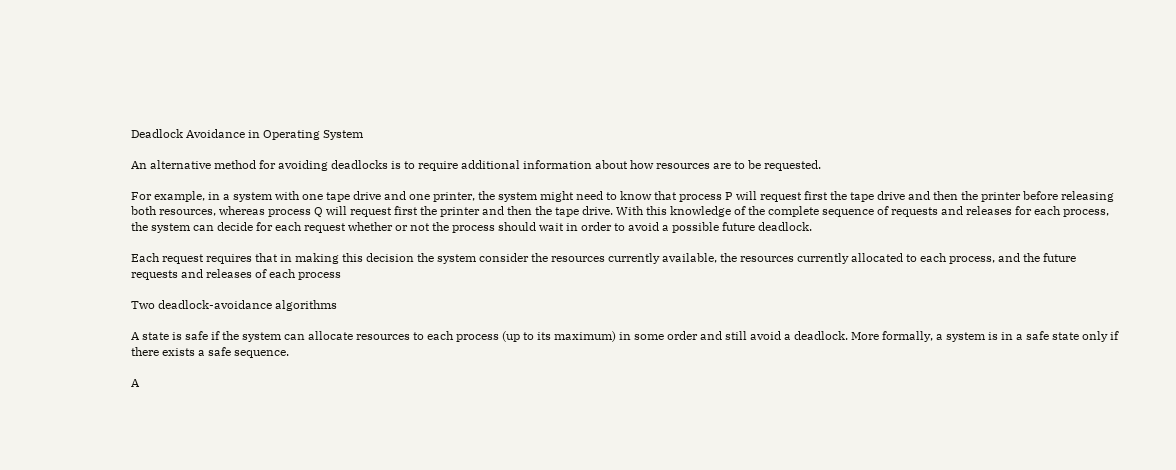Deadlock Avoidance in Operating System

An alternative method for avoiding deadlocks is to require additional information about how resources are to be requested.

For example, in a system with one tape drive and one printer, the system might need to know that process P will request first the tape drive and then the printer before releasing both resources, whereas process Q will request first the printer and then the tape drive. With this knowledge of the complete sequence of requests and releases for each process, the system can decide for each request whether or not the process should wait in order to avoid a possible future deadlock.

Each request requires that in making this decision the system consider the resources currently available, the resources currently allocated to each process, and the future requests and releases of each process

Two deadlock-avoidance algorithms

A state is safe if the system can allocate resources to each process (up to its maximum) in some order and still avoid a deadlock. More formally, a system is in a safe state only if there exists a safe sequence.

A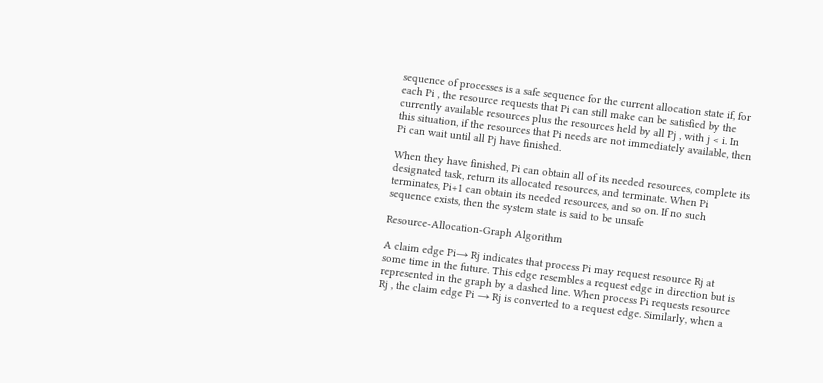sequence of processes is a safe sequence for the current allocation state if, for each Pi , the resource requests that Pi can still make can be satisfied by the currently available resources plus the resources held by all Pj , with j < i. In this situation, if the resources that Pi needs are not immediately available, then Pi can wait until all Pj have finished.

When they have finished, Pi can obtain all of its needed resources, complete its designated task, return its allocated resources, and terminate. When Pi terminates, Pi+1 can obtain its needed resources, and so on. If no such sequence exists, then the system state is said to be unsafe

Resource-Allocation-Graph Algorithm

A claim edge Pi→ Rj indicates that process Pi may request resource Rj at some time in the future. This edge resembles a request edge in direction but is represented in the graph by a dashed line. When process Pi requests resource Rj , the claim edge Pi → Rj is converted to a request edge. Similarly, when a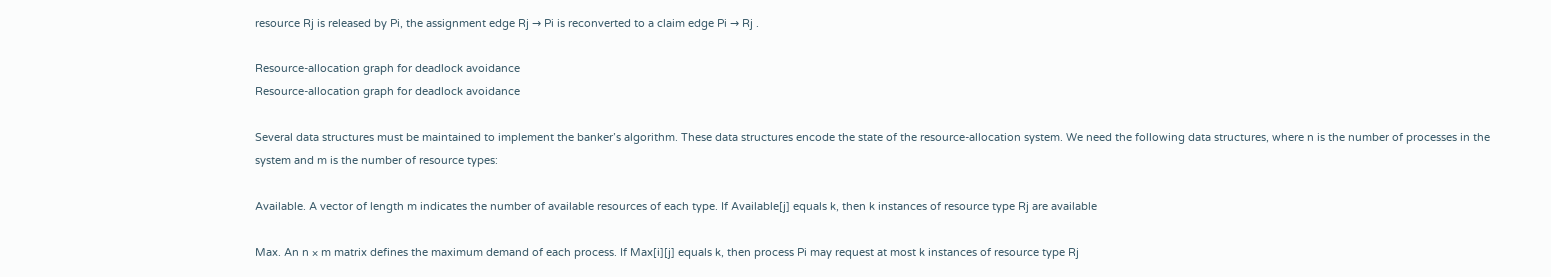resource Rj is released by Pi, the assignment edge Rj → Pi is reconverted to a claim edge Pi → Rj .

Resource-allocation graph for deadlock avoidance
Resource-allocation graph for deadlock avoidance

Several data structures must be maintained to implement the banker’s algorithm. These data structures encode the state of the resource-allocation system. We need the following data structures, where n is the number of processes in the system and m is the number of resource types:

Available. A vector of length m indicates the number of available resources of each type. If Available[j] equals k, then k instances of resource type Rj are available

Max. An n × m matrix defines the maximum demand of each process. If Max[i][j] equals k, then process Pi may request at most k instances of resource type Rj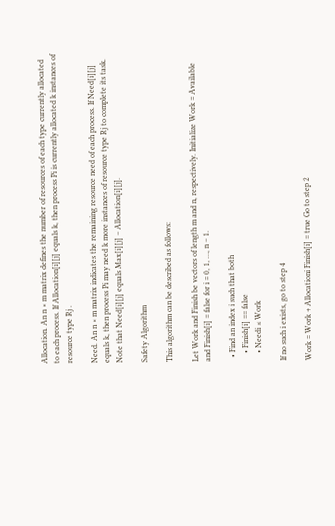Allocation. An n × m matrix defines the number of resources of each type currently allocated to each process. If Allocation[i][j] equals k, then process Pi is currently allocated k instances of resource type Rj .

Need. An n × m matrix indicates the remaining resource need of each process. If Need[i][j] equals k, then process Pi may need k more instances of resource type Rj to complete its task. Note that Need[i][j] equals Max[i][j] − Allocation[i][j].

Safety Algorithm

This algorithm can be described as follows:

Let Work and Finish be vectors of length m and n, respectively. Initialize Work = Available and Finish[i] = false for i = 0, 1, …, n − 1.

  • Find an index i such that both
    • Finish[i] == false
    • Needi ≤ Work

If no such i exists, go to step 4

Work = Work + Allocationi Finish[i] = true Go to step 2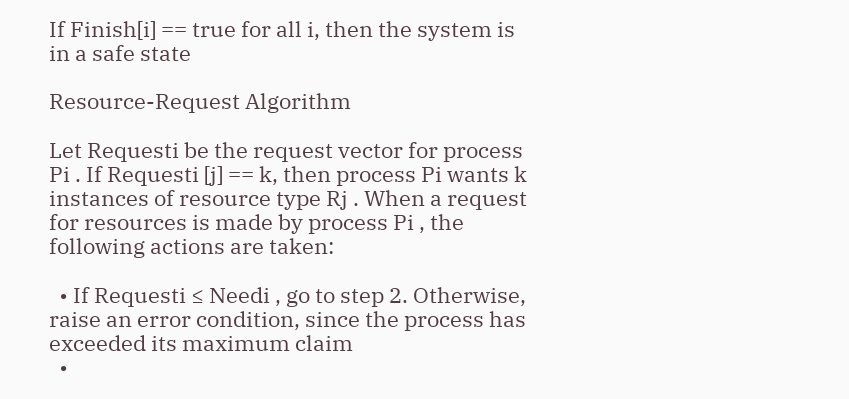If Finish[i] == true for all i, then the system is in a safe state

Resource-Request Algorithm

Let Requesti be the request vector for process Pi . If Requesti [j] == k, then process Pi wants k instances of resource type Rj . When a request for resources is made by process Pi , the following actions are taken:

  • If Requesti ≤ Needi , go to step 2. Otherwise, raise an error condition, since the process has exceeded its maximum claim
  •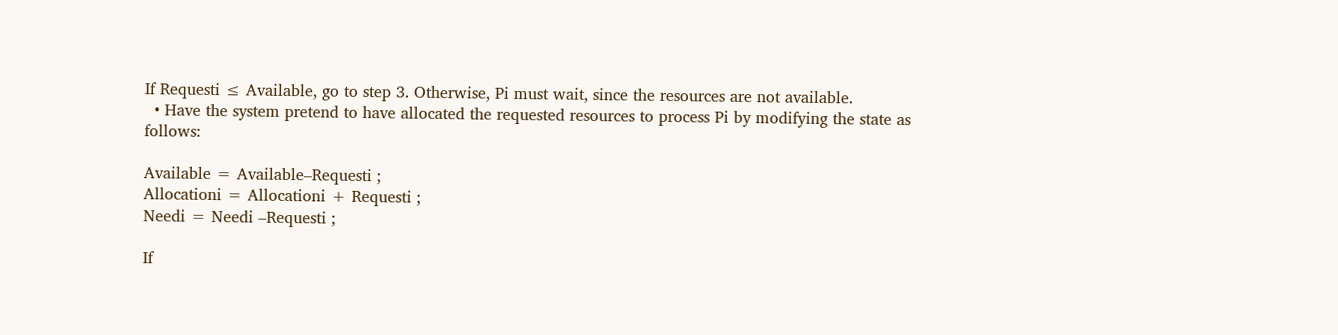If Requesti ≤ Available, go to step 3. Otherwise, Pi must wait, since the resources are not available.
  • Have the system pretend to have allocated the requested resources to process Pi by modifying the state as follows:

Available = Available–Requesti ;
Allocationi = Allocationi + Requesti ;
Needi = Needi –Requesti ;

If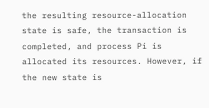the resulting resource-allocation state is safe, the transaction is completed, and process Pi is allocated its resources. However, if the new state is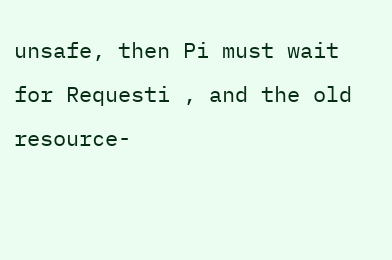unsafe, then Pi must wait for Requesti , and the old resource-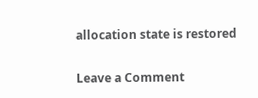allocation state is restored

Leave a Comment